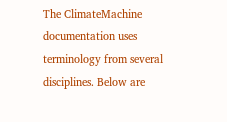The ClimateMachine documentation uses terminology from several disciplines. Below are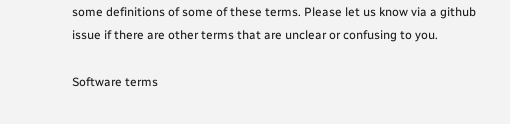some definitions of some of these terms. Please let us know via a github issue if there are other terms that are unclear or confusing to you.

Software terms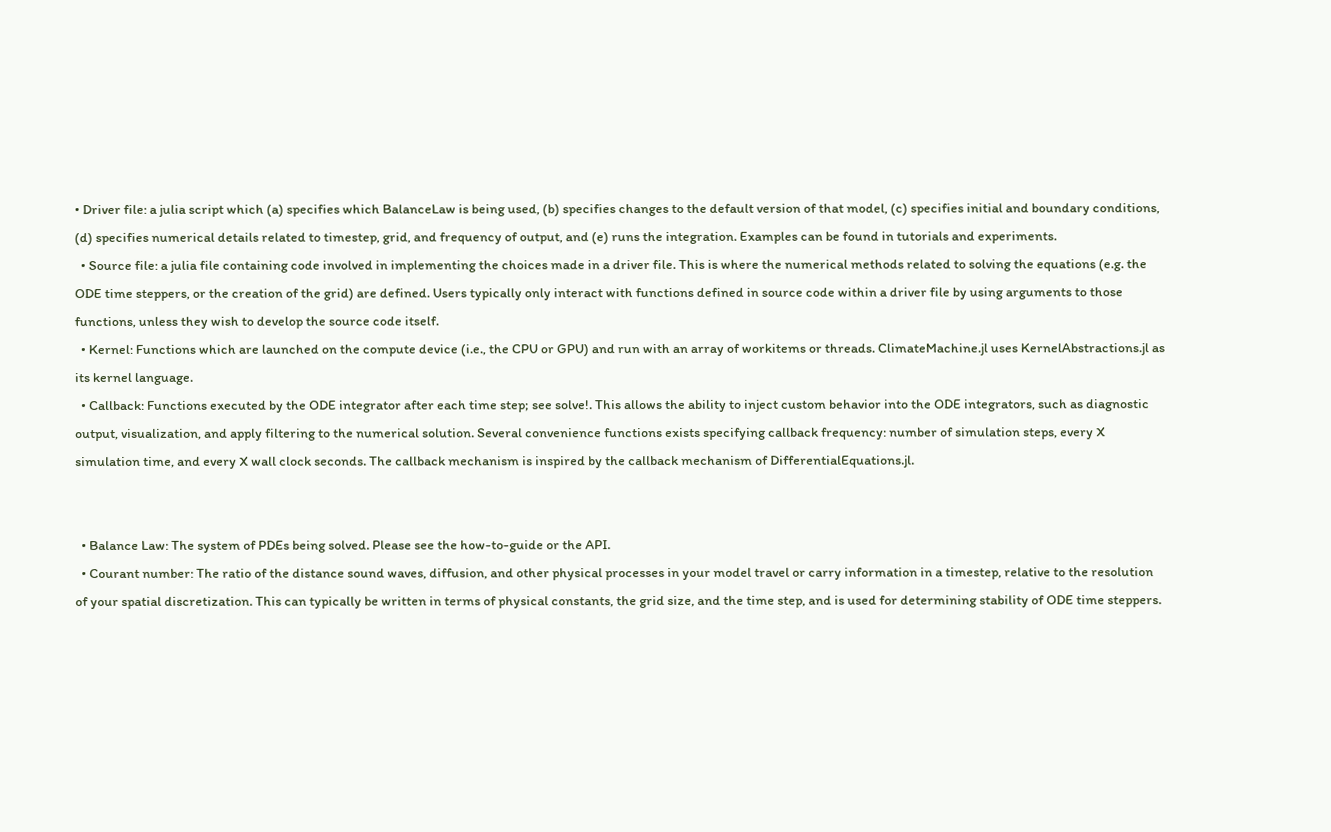• Driver file: a julia script which (a) specifies which BalanceLaw is being used, (b) specifies changes to the default version of that model, (c) specifies initial and boundary conditions, (d) specifies numerical details related to timestep, grid, and frequency of output, and (e) runs the integration. Examples can be found in tutorials and experiments.
  • Source file: a julia file containing code involved in implementing the choices made in a driver file. This is where the numerical methods related to solving the equations (e.g. the ODE time steppers, or the creation of the grid) are defined. Users typically only interact with functions defined in source code within a driver file by using arguments to those functions, unless they wish to develop the source code itself.
  • Kernel: Functions which are launched on the compute device (i.e., the CPU or GPU) and run with an array of workitems or threads. ClimateMachine.jl uses KernelAbstractions.jl as its kernel language.
  • Callback: Functions executed by the ODE integrator after each time step; see solve!. This allows the ability to inject custom behavior into the ODE integrators, such as diagnostic output, visualization, and apply filtering to the numerical solution. Several convenience functions exists specifying callback frequency: number of simulation steps, every X simulation time, and every X wall clock seconds. The callback mechanism is inspired by the callback mechanism of DifferentialEquations.jl.


  • Balance Law: The system of PDEs being solved. Please see the how-to-guide or the API.
  • Courant number: The ratio of the distance sound waves, diffusion, and other physical processes in your model travel or carry information in a timestep, relative to the resolution of your spatial discretization. This can typically be written in terms of physical constants, the grid size, and the time step, and is used for determining stability of ODE time steppers.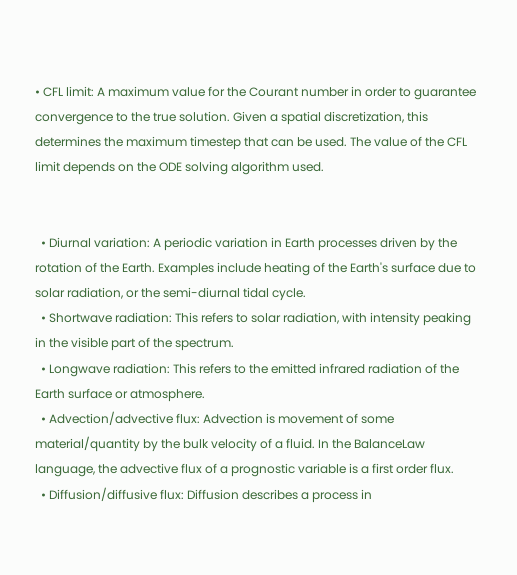• CFL limit: A maximum value for the Courant number in order to guarantee convergence to the true solution. Given a spatial discretization, this determines the maximum timestep that can be used. The value of the CFL limit depends on the ODE solving algorithm used.


  • Diurnal variation: A periodic variation in Earth processes driven by the rotation of the Earth. Examples include heating of the Earth's surface due to solar radiation, or the semi-diurnal tidal cycle.
  • Shortwave radiation: This refers to solar radiation, with intensity peaking in the visible part of the spectrum.
  • Longwave radiation: This refers to the emitted infrared radiation of the Earth surface or atmosphere.
  • Advection/advective flux: Advection is movement of some material/quantity by the bulk velocity of a fluid. In the BalanceLaw language, the advective flux of a prognostic variable is a first order flux.
  • Diffusion/diffusive flux: Diffusion describes a process in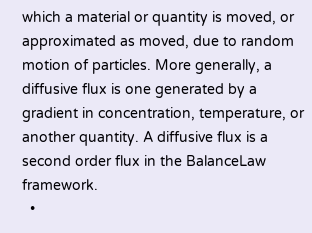which a material or quantity is moved, or approximated as moved, due to random motion of particles. More generally, a diffusive flux is one generated by a gradient in concentration, temperature, or another quantity. A diffusive flux is a second order flux in the BalanceLaw framework.
  •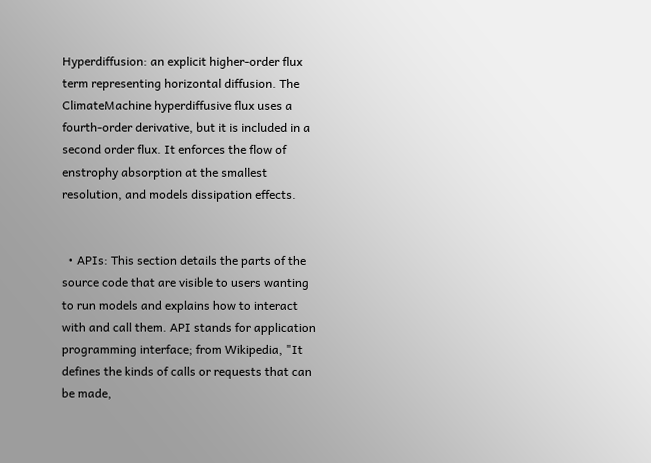Hyperdiffusion: an explicit higher-order flux term representing horizontal diffusion. The ClimateMachine hyperdiffusive flux uses a fourth-order derivative, but it is included in a second order flux. It enforces the flow of enstrophy absorption at the smallest resolution, and models dissipation effects.


  • APIs: This section details the parts of the source code that are visible to users wanting to run models and explains how to interact with and call them. API stands for application programming interface; from Wikipedia, "It defines the kinds of calls or requests that can be made,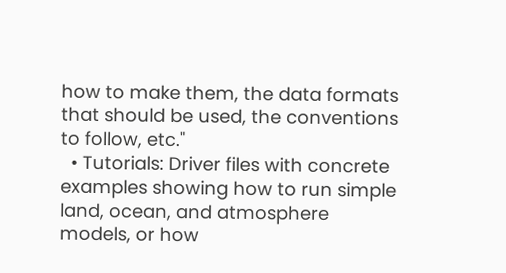how to make them, the data formats that should be used, the conventions to follow, etc."
  • Tutorials: Driver files with concrete examples showing how to run simple land, ocean, and atmosphere models, or how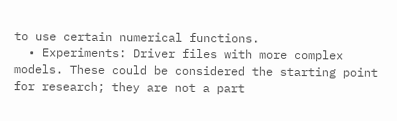to use certain numerical functions.
  • Experiments: Driver files with more complex models. These could be considered the starting point for research; they are not a part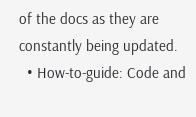of the docs as they are constantly being updated.
  • How-to-guide: Code and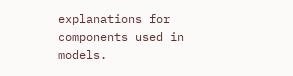explanations for components used in models.